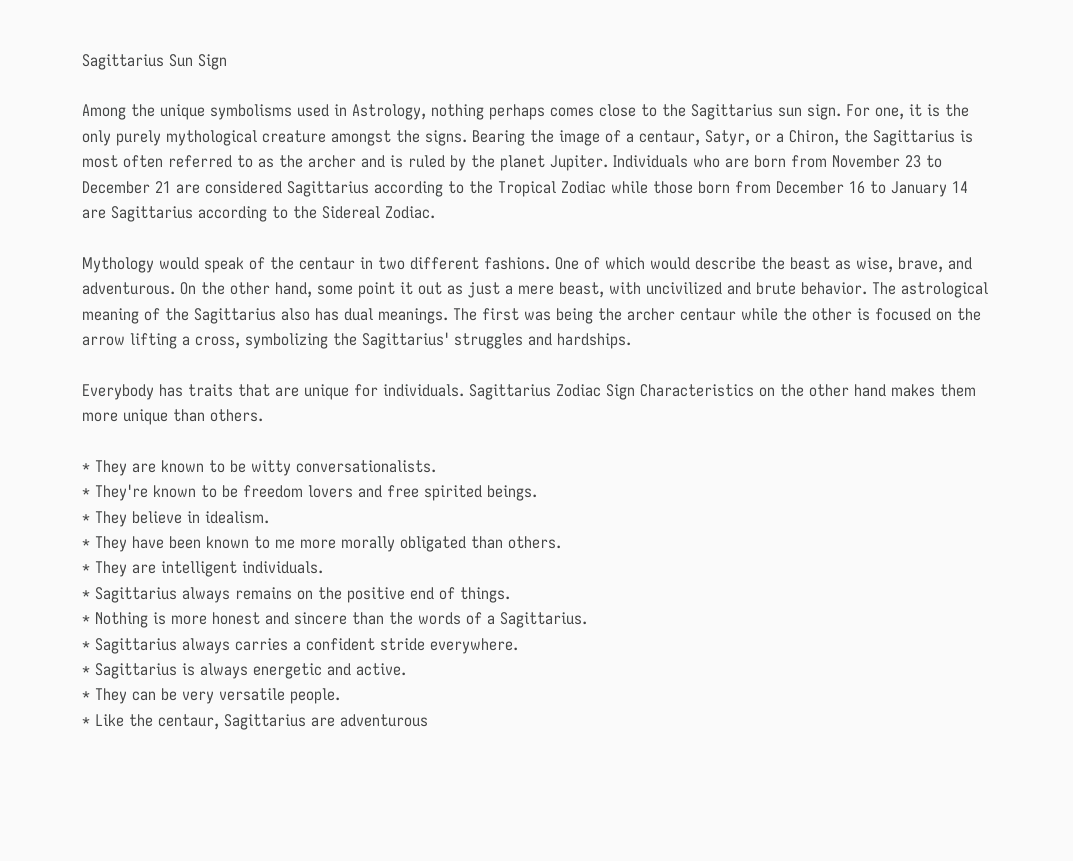Sagittarius Sun Sign

Among the unique symbolisms used in Astrology, nothing perhaps comes close to the Sagittarius sun sign. For one, it is the only purely mythological creature amongst the signs. Bearing the image of a centaur, Satyr, or a Chiron, the Sagittarius is most often referred to as the archer and is ruled by the planet Jupiter. Individuals who are born from November 23 to December 21 are considered Sagittarius according to the Tropical Zodiac while those born from December 16 to January 14 are Sagittarius according to the Sidereal Zodiac.

Mythology would speak of the centaur in two different fashions. One of which would describe the beast as wise, brave, and adventurous. On the other hand, some point it out as just a mere beast, with uncivilized and brute behavior. The astrological meaning of the Sagittarius also has dual meanings. The first was being the archer centaur while the other is focused on the arrow lifting a cross, symbolizing the Sagittarius' struggles and hardships.

Everybody has traits that are unique for individuals. Sagittarius Zodiac Sign Characteristics on the other hand makes them more unique than others.

* They are known to be witty conversationalists.
* They're known to be freedom lovers and free spirited beings.
* They believe in idealism.
* They have been known to me more morally obligated than others.
* They are intelligent individuals.
* Sagittarius always remains on the positive end of things.
* Nothing is more honest and sincere than the words of a Sagittarius.
* Sagittarius always carries a confident stride everywhere.
* Sagittarius is always energetic and active.
* They can be very versatile people.
* Like the centaur, Sagittarius are adventurous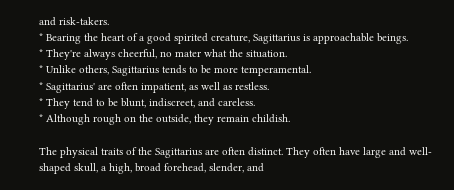and risk-takers.
* Bearing the heart of a good spirited creature, Sagittarius is approachable beings.
* They're always cheerful, no mater what the situation.
* Unlike others, Sagittarius tends to be more temperamental.
* Sagittarius' are often impatient, as well as restless.
* They tend to be blunt, indiscreet, and careless.
* Although rough on the outside, they remain childish.

The physical traits of the Sagittarius are often distinct. They often have large and well-shaped skull, a high, broad forehead, slender, and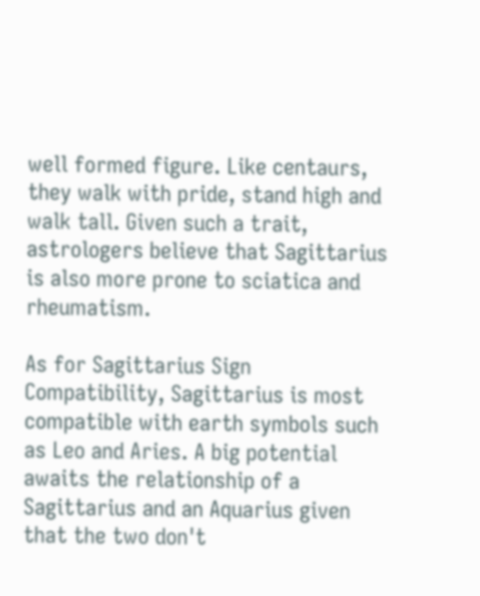well formed figure. Like centaurs, they walk with pride, stand high and walk tall. Given such a trait, astrologers believe that Sagittarius is also more prone to sciatica and rheumatism.

As for Sagittarius Sign Compatibility, Sagittarius is most compatible with earth symbols such as Leo and Aries. A big potential awaits the relationship of a Sagittarius and an Aquarius given that the two don't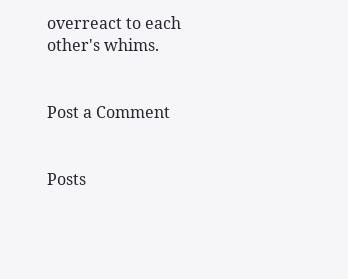overreact to each other's whims.


Post a Comment


Posts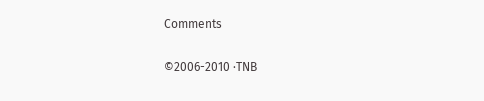Comments

©2006-2010 ·TNB